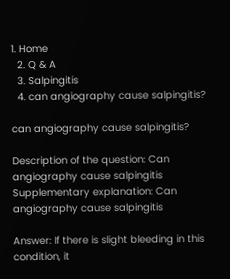1. Home
  2. Q & A
  3. Salpingitis
  4. can angiography cause salpingitis?

can angiography cause salpingitis?

Description of the question: Can angiography cause salpingitis Supplementary explanation: Can angiography cause salpingitis

Answer: If there is slight bleeding in this condition, it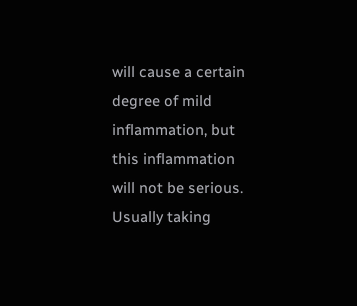will cause a certain degree of mild inflammation, but this inflammation will not be serious. Usually taking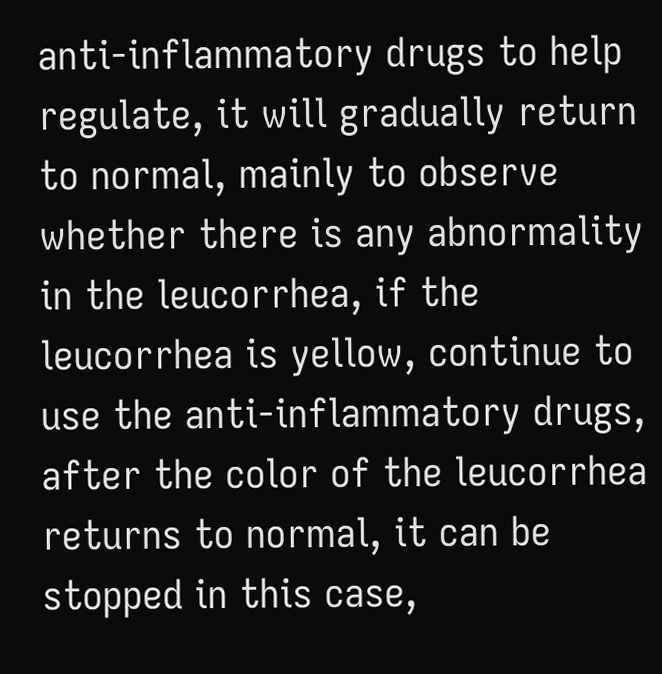anti-inflammatory drugs to help regulate, it will gradually return to normal, mainly to observe whether there is any abnormality in the leucorrhea, if the leucorrhea is yellow, continue to use the anti-inflammatory drugs, after the color of the leucorrhea returns to normal, it can be stopped in this case,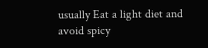usually Eat a light diet and avoid spicy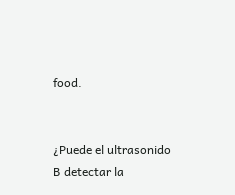food.


¿Puede el ultrasonido B detectar la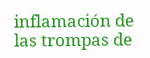inflamación de las trompas de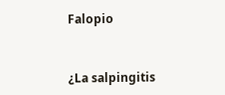Falopio


¿La salpingitis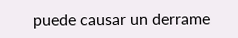puede causar un derrame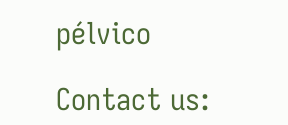pélvico

Contact us: